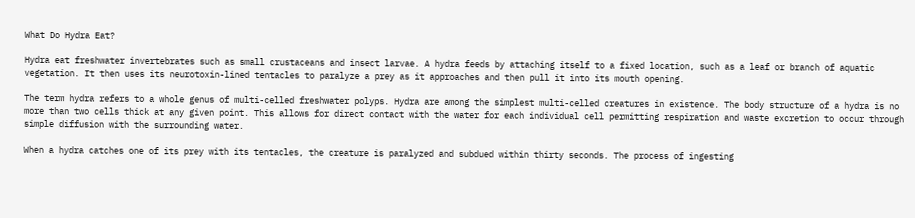What Do Hydra Eat?

Hydra eat freshwater invertebrates such as small crustaceans and insect larvae. A hydra feeds by attaching itself to a fixed location, such as a leaf or branch of aquatic vegetation. It then uses its neurotoxin-lined tentacles to paralyze a prey as it approaches and then pull it into its mouth opening.

The term hydra refers to a whole genus of multi-celled freshwater polyps. Hydra are among the simplest multi-celled creatures in existence. The body structure of a hydra is no more than two cells thick at any given point. This allows for direct contact with the water for each individual cell permitting respiration and waste excretion to occur through simple diffusion with the surrounding water.

When a hydra catches one of its prey with its tentacles, the creature is paralyzed and subdued within thirty seconds. The process of ingesting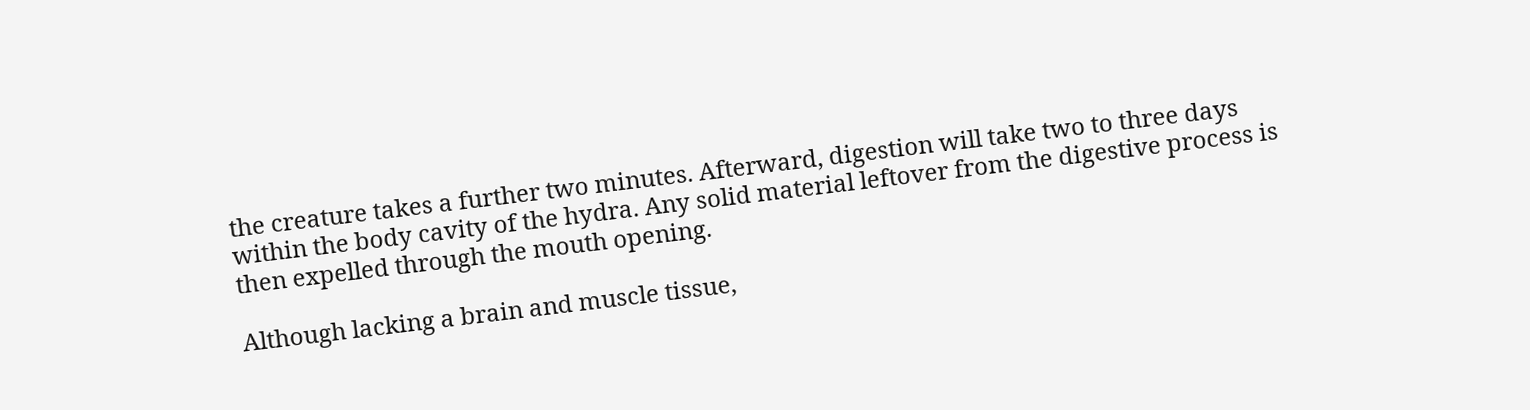the creature takes a further two minutes. Afterward, digestion will take two to three days within the body cavity of the hydra. Any solid material leftover from the digestive process is then expelled through the mouth opening.

Although lacking a brain and muscle tissue,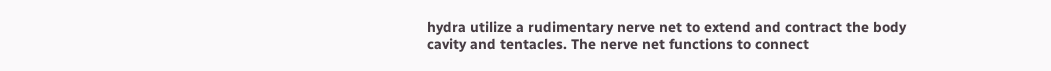hydra utilize a rudimentary nerve net to extend and contract the body cavity and tentacles. The nerve net functions to connect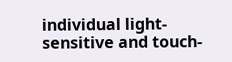individual light-sensitive and touch-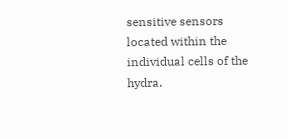sensitive sensors located within the individual cells of the hydra.